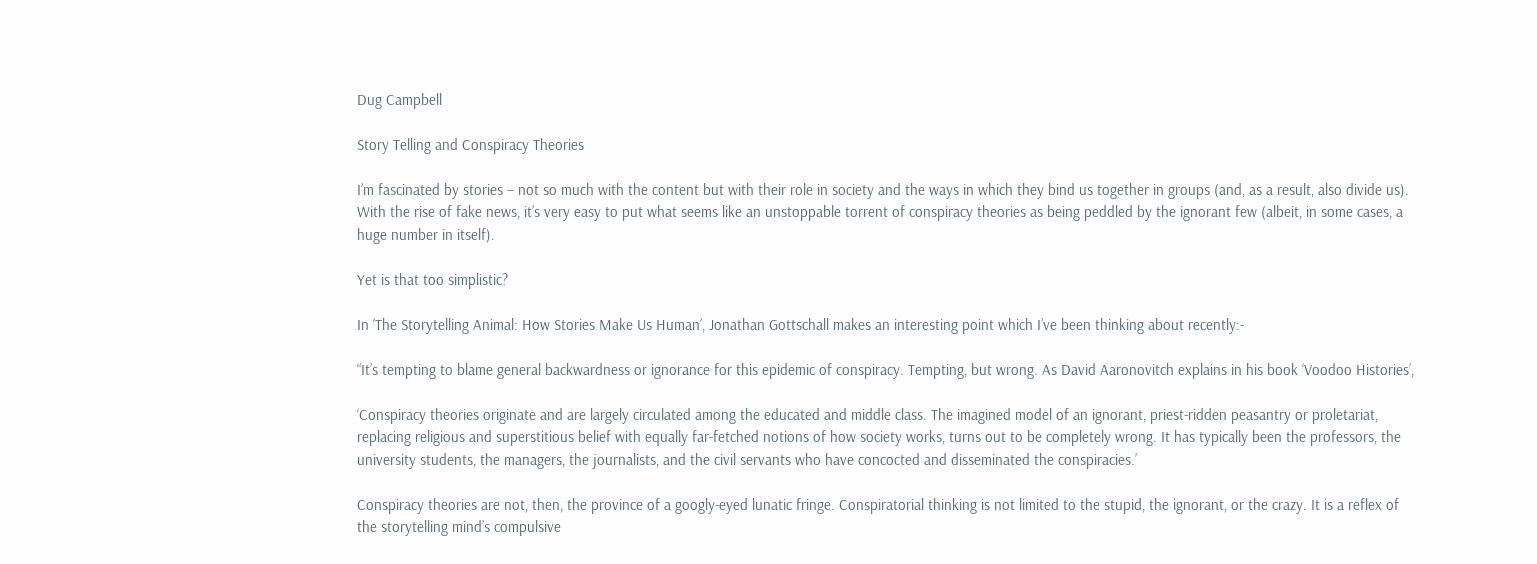Dug Campbell

Story Telling and Conspiracy Theories

I’m fascinated by stories – not so much with the content but with their role in society and the ways in which they bind us together in groups (and, as a result, also divide us).  With the rise of fake news, it’s very easy to put what seems like an unstoppable torrent of conspiracy theories as being peddled by the ignorant few (albeit, in some cases, a huge number in itself).

Yet is that too simplistic?

In ‘The Storytelling Animal: How Stories Make Us Human’, Jonathan Gottschall makes an interesting point which I’ve been thinking about recently:-

“It’s tempting to blame general backwardness or ignorance for this epidemic of conspiracy. Tempting, but wrong. As David Aaronovitch explains in his book ‘Voodoo Histories’,

‘Conspiracy theories originate and are largely circulated among the educated and middle class. The imagined model of an ignorant, priest-ridden peasantry or proletariat, replacing religious and superstitious belief with equally far-fetched notions of how society works, turns out to be completely wrong. It has typically been the professors, the university students, the managers, the journalists, and the civil servants who have concocted and disseminated the conspiracies.’

Conspiracy theories are not, then, the province of a googly-eyed lunatic fringe. Conspiratorial thinking is not limited to the stupid, the ignorant, or the crazy. It is a reflex of the storytelling mind’s compulsive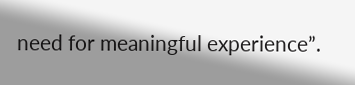need for meaningful experience”.